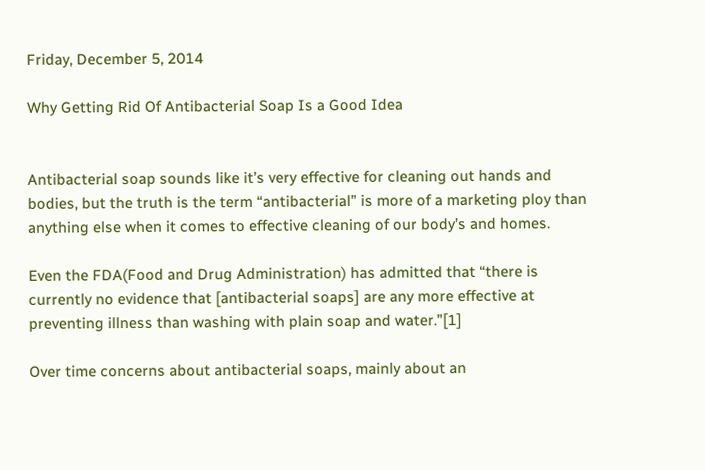Friday, December 5, 2014

Why Getting Rid Of Antibacterial Soap Is a Good Idea


Antibacterial soap sounds like it’s very effective for cleaning out hands and bodies, but the truth is the term “antibacterial” is more of a marketing ploy than anything else when it comes to effective cleaning of our body’s and homes.

Even the FDA(Food and Drug Administration) has admitted that “there is currently no evidence that [antibacterial soaps] are any more effective at preventing illness than washing with plain soap and water.”[1]

Over time concerns about antibacterial soaps, mainly about an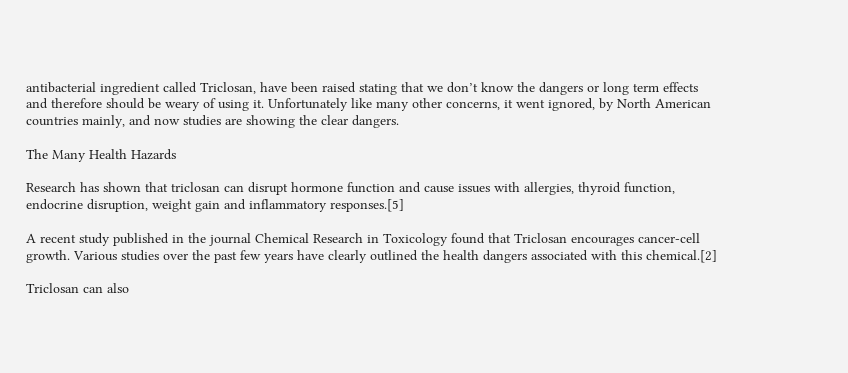antibacterial ingredient called Triclosan, have been raised stating that we don’t know the dangers or long term effects and therefore should be weary of using it. Unfortunately like many other concerns, it went ignored, by North American countries mainly, and now studies are showing the clear dangers.

The Many Health Hazards

Research has shown that triclosan can disrupt hormone function and cause issues with allergies, thyroid function, endocrine disruption, weight gain and inflammatory responses.[5]

A recent study published in the journal Chemical Research in Toxicology found that Triclosan encourages cancer-cell growth. Various studies over the past few years have clearly outlined the health dangers associated with this chemical.[2]

Triclosan can also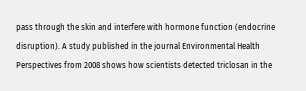pass through the skin and interfere with hormone function (endocrine disruption). A study published in the journal Environmental Health Perspectives from 2008 shows how scientists detected triclosan in the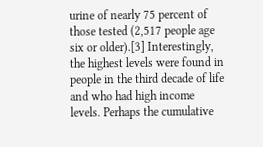urine of nearly 75 percent of those tested (2,517 people age six or older).[3] Interestingly, the highest levels were found in people in the third decade of life and who had high income levels. Perhaps the cumulative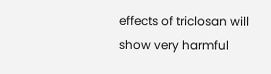effects of triclosan will show very harmful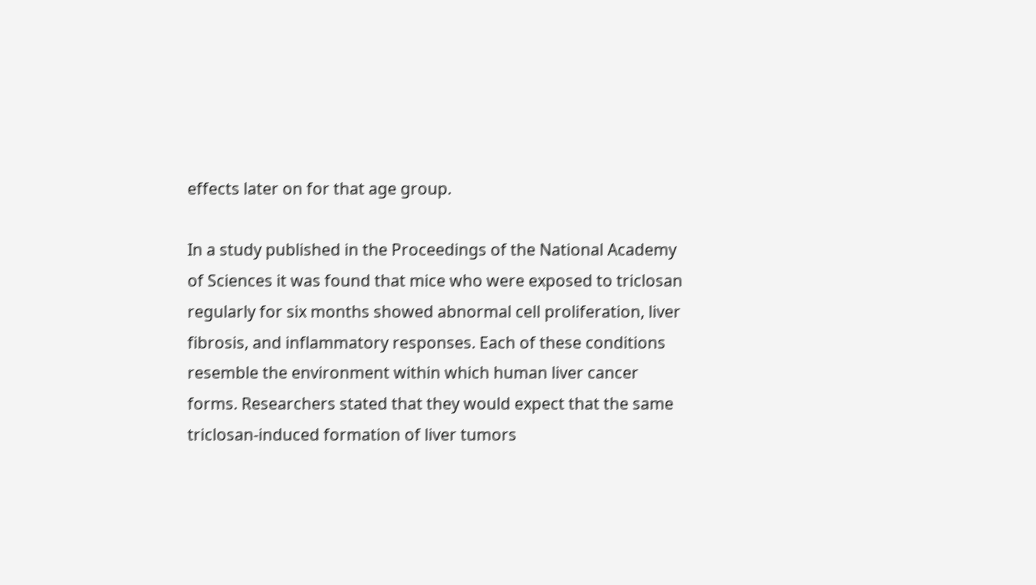effects later on for that age group.

In a study published in the Proceedings of the National Academy of Sciences it was found that mice who were exposed to triclosan regularly for six months showed abnormal cell proliferation, liver fibrosis, and inflammatory responses. Each of these conditions resemble the environment within which human liver cancer forms. Researchers stated that they would expect that the same triclosan-induced formation of liver tumors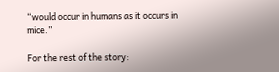“would occur in humans as it occurs in mice.”

For the rest of the story: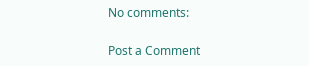No comments:

Post a Comment